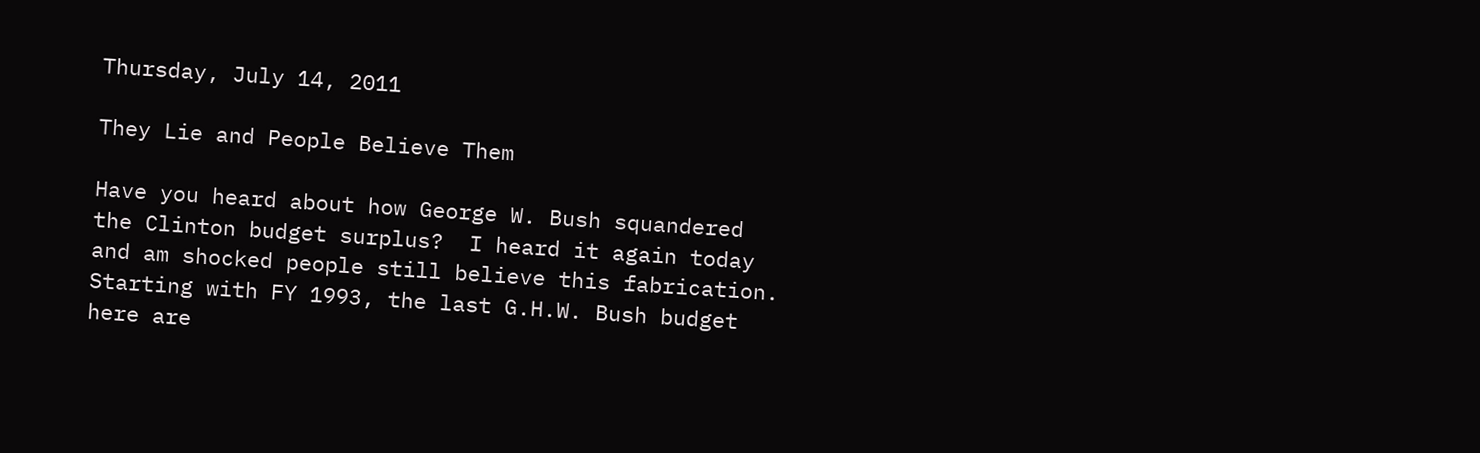Thursday, July 14, 2011

They Lie and People Believe Them

Have you heard about how George W. Bush squandered the Clinton budget surplus?  I heard it again today and am shocked people still believe this fabrication.  Starting with FY 1993, the last G.H.W. Bush budget here are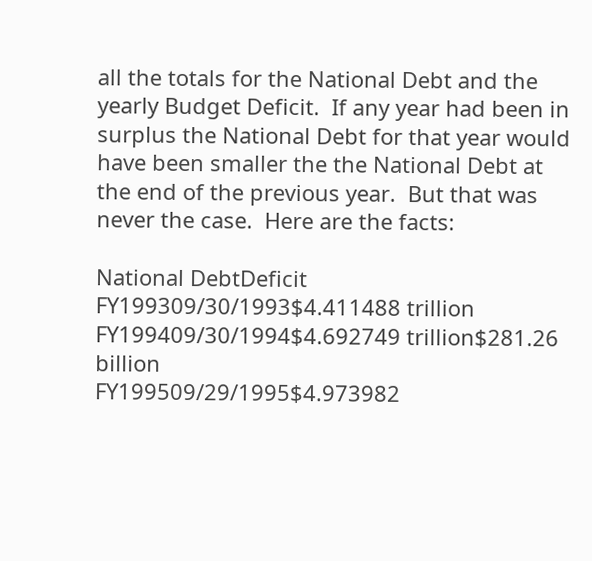all the totals for the National Debt and the yearly Budget Deficit.  If any year had been in surplus the National Debt for that year would have been smaller the the National Debt at the end of the previous year.  But that was never the case.  Here are the facts:

National DebtDeficit
FY199309/30/1993$4.411488 trillion
FY199409/30/1994$4.692749 trillion$281.26 billion
FY199509/29/1995$4.973982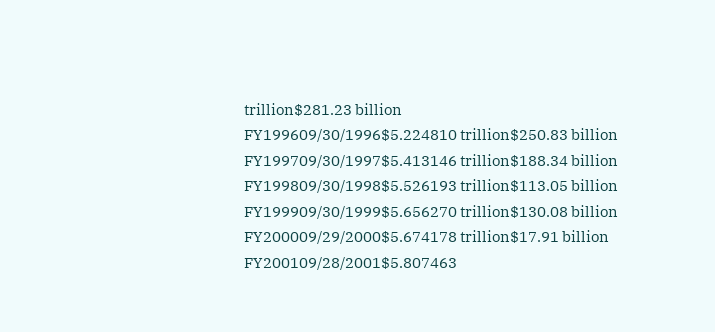trillion$281.23 billion
FY199609/30/1996$5.224810 trillion$250.83 billion
FY199709/30/1997$5.413146 trillion$188.34 billion
FY199809/30/1998$5.526193 trillion$113.05 billion
FY199909/30/1999$5.656270 trillion$130.08 billion
FY200009/29/2000$5.674178 trillion$17.91 billion
FY200109/28/2001$5.807463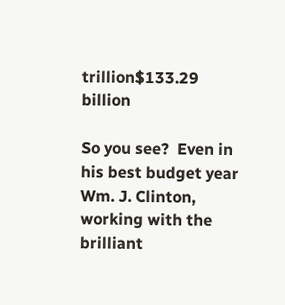trillion$133.29 billion

So you see?  Even in his best budget year Wm. J. Clinton, working with the brilliant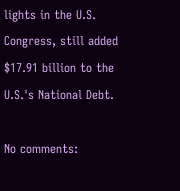lights in the U.S. Congress, still added $17.91 billion to the U.S.'s National Debt.

No comments: